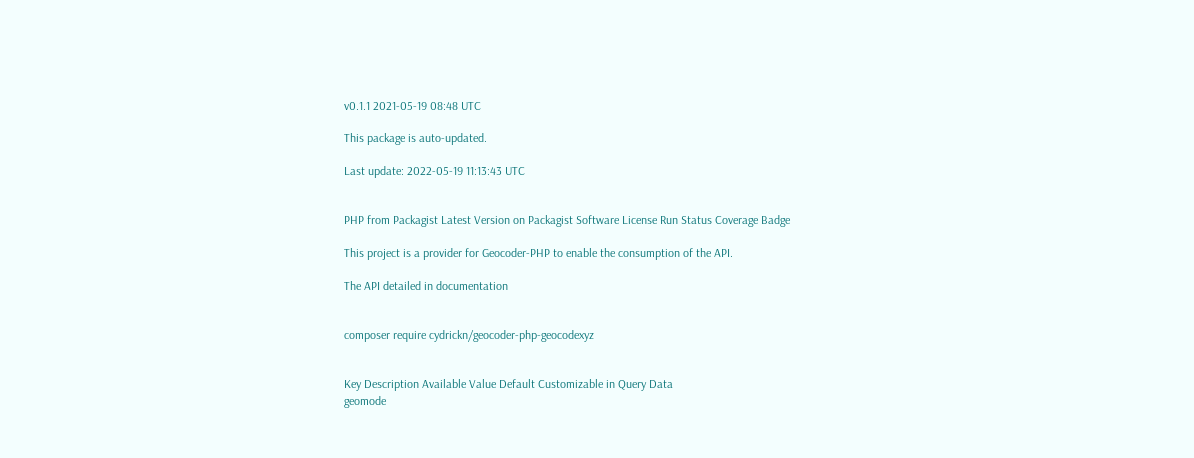v0.1.1 2021-05-19 08:48 UTC

This package is auto-updated.

Last update: 2022-05-19 11:13:43 UTC


PHP from Packagist Latest Version on Packagist Software License Run Status Coverage Badge

This project is a provider for Geocoder-PHP to enable the consumption of the API.

The API detailed in documentation


composer require cydrickn/geocoder-php-geocodexyz


Key Description Available Value Default Customizable in Query Data
geomode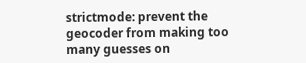strictmode: prevent the geocoder from making too many guesses on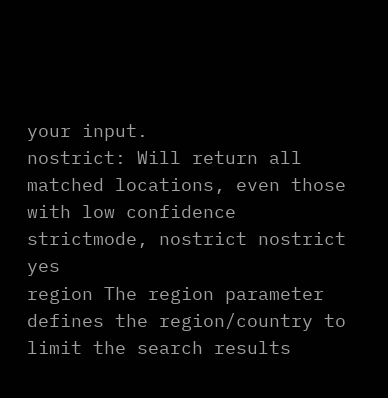your input.
nostrict: Will return all matched locations, even those with low confidence
strictmode, nostrict nostrict yes
region The region parameter defines the region/country to limit the search results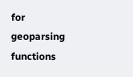for geoparsing functions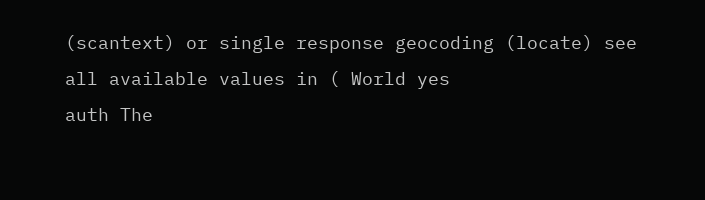(scantext) or single response geocoding (locate) see all available values in ( World yes
auth The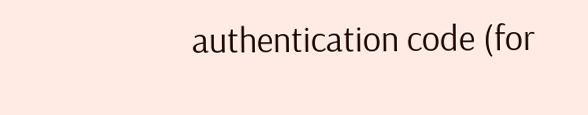authentication code (for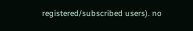registered/subscribed users). no